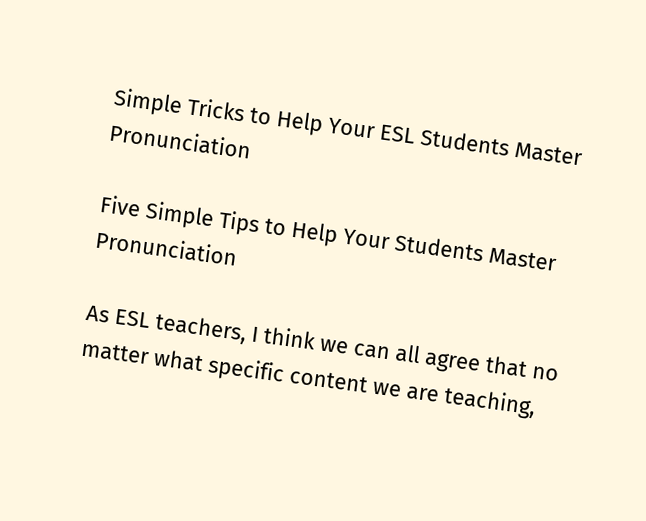Simple Tricks to Help Your ESL Students Master Pronunciation

Five Simple Tips to Help Your Students Master Pronunciation

As ESL teachers, I think we can all agree that no matter what specific content we are teaching,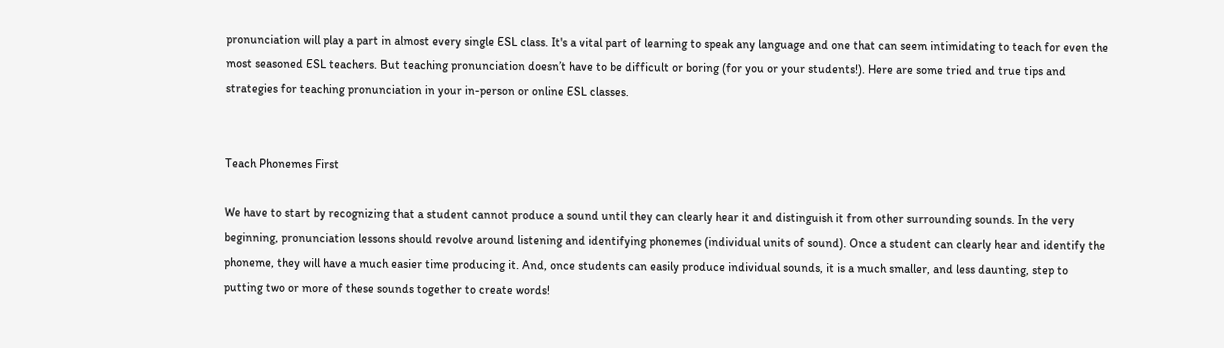pronunciation will play a part in almost every single ESL class. It's a vital part of learning to speak any language and one that can seem intimidating to teach for even the most seasoned ESL teachers. But teaching pronunciation doesn’t have to be difficult or boring (for you or your students!). Here are some tried and true tips and strategies for teaching pronunciation in your in-person or online ESL classes.


Teach Phonemes First

We have to start by recognizing that a student cannot produce a sound until they can clearly hear it and distinguish it from other surrounding sounds. In the very beginning, pronunciation lessons should revolve around listening and identifying phonemes (individual units of sound). Once a student can clearly hear and identify the phoneme, they will have a much easier time producing it. And, once students can easily produce individual sounds, it is a much smaller, and less daunting, step to putting two or more of these sounds together to create words!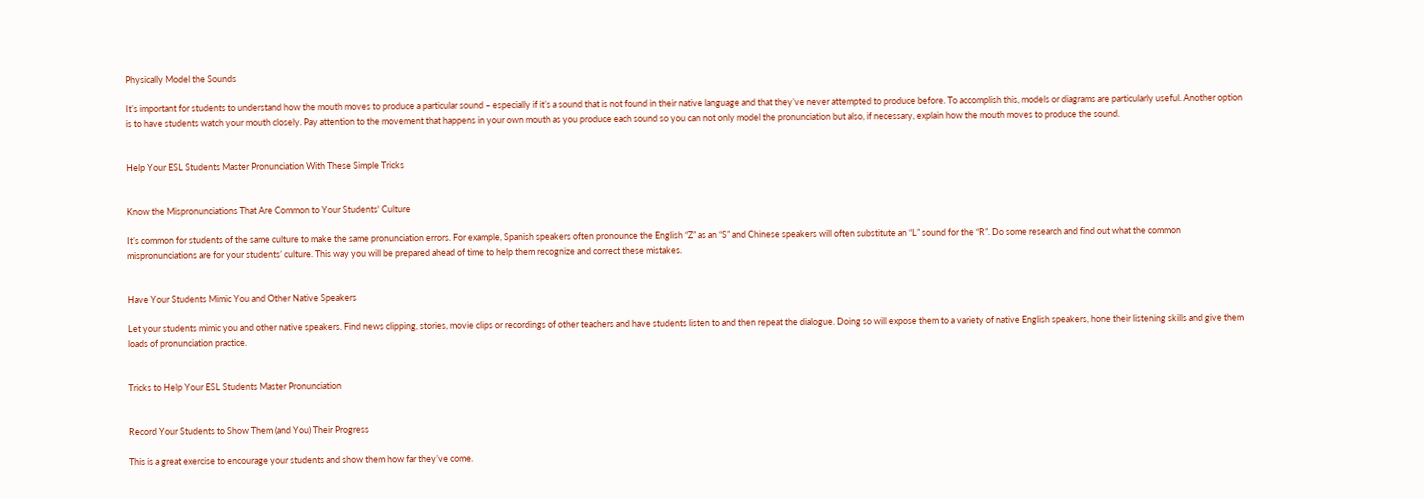Physically Model the Sounds

It’s important for students to understand how the mouth moves to produce a particular sound – especially if it’s a sound that is not found in their native language and that they’ve never attempted to produce before. To accomplish this, models or diagrams are particularly useful. Another option is to have students watch your mouth closely. Pay attention to the movement that happens in your own mouth as you produce each sound so you can not only model the pronunciation but also, if necessary, explain how the mouth moves to produce the sound.


Help Your ESL Students Master Pronunciation With These Simple Tricks


Know the Mispronunciations That Are Common to Your Students' Culture

It’s common for students of the same culture to make the same pronunciation errors. For example, Spanish speakers often pronounce the English “Z” as an “S” and Chinese speakers will often substitute an “L” sound for the “R”. Do some research and find out what the common mispronunciations are for your students’ culture. This way you will be prepared ahead of time to help them recognize and correct these mistakes.


Have Your Students Mimic You and Other Native Speakers

Let your students mimic you and other native speakers. Find news clipping, stories, movie clips or recordings of other teachers and have students listen to and then repeat the dialogue. Doing so will expose them to a variety of native English speakers, hone their listening skills and give them loads of pronunciation practice.


Tricks to Help Your ESL Students Master Pronunciation


Record Your Students to Show Them (and You) Their Progress

This is a great exercise to encourage your students and show them how far they’ve come.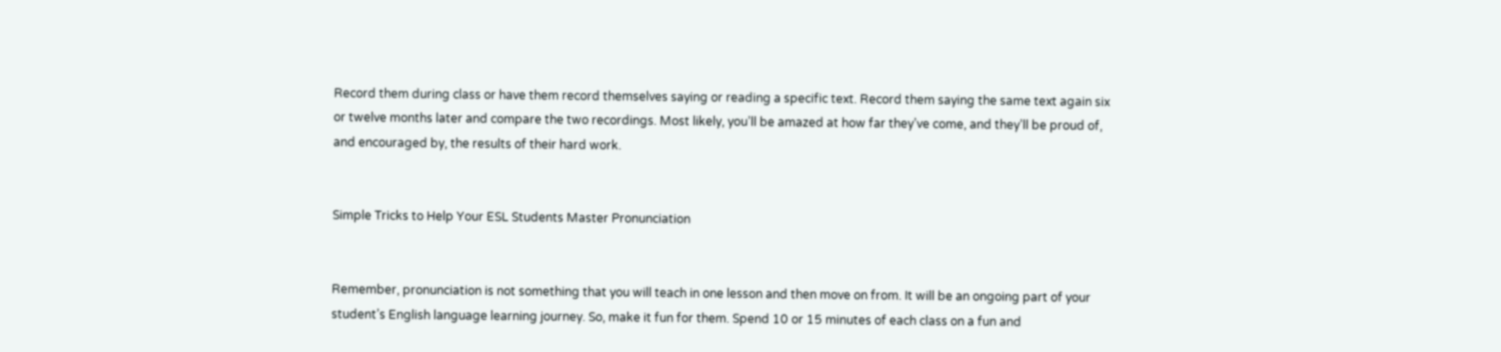Record them during class or have them record themselves saying or reading a specific text. Record them saying the same text again six or twelve months later and compare the two recordings. Most likely, you’ll be amazed at how far they’ve come, and they’ll be proud of, and encouraged by, the results of their hard work.


Simple Tricks to Help Your ESL Students Master Pronunciation


Remember, pronunciation is not something that you will teach in one lesson and then move on from. It will be an ongoing part of your student’s English language learning journey. So, make it fun for them. Spend 10 or 15 minutes of each class on a fun and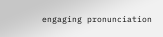engaging pronunciation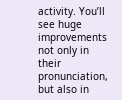activity. You’ll see huge improvements not only in their pronunciation, but also in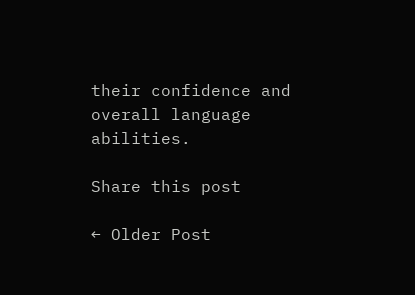their confidence and overall language abilities.

Share this post

← Older Post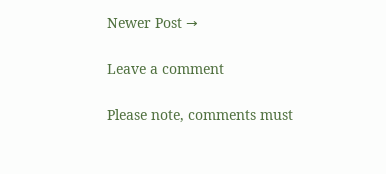Newer Post →

Leave a comment

Please note, comments must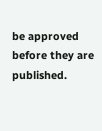be approved before they are published.